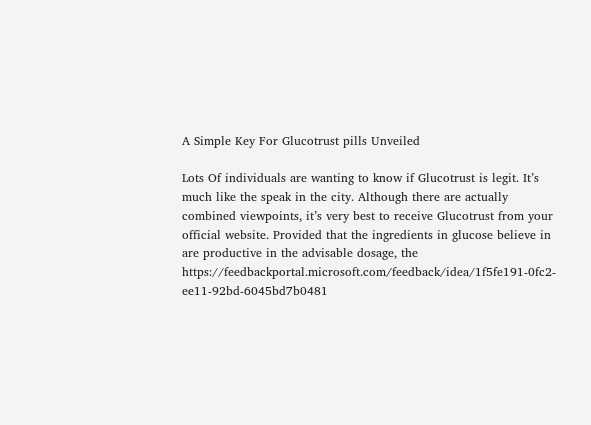A Simple Key For Glucotrust pills Unveiled

Lots Of individuals are wanting to know if Glucotrust is legit. It’s much like the speak in the city. Although there are actually combined viewpoints, it’s very best to receive Glucotrust from your official website. Provided that the ingredients in glucose believe in are productive in the advisable dosage, the https://feedbackportal.microsoft.com/feedback/idea/1f5fe191-0fc2-ee11-92bd-6045bd7b0481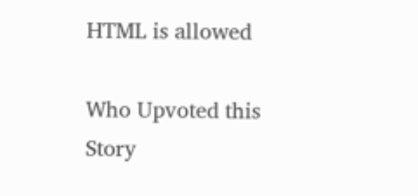HTML is allowed

Who Upvoted this Story